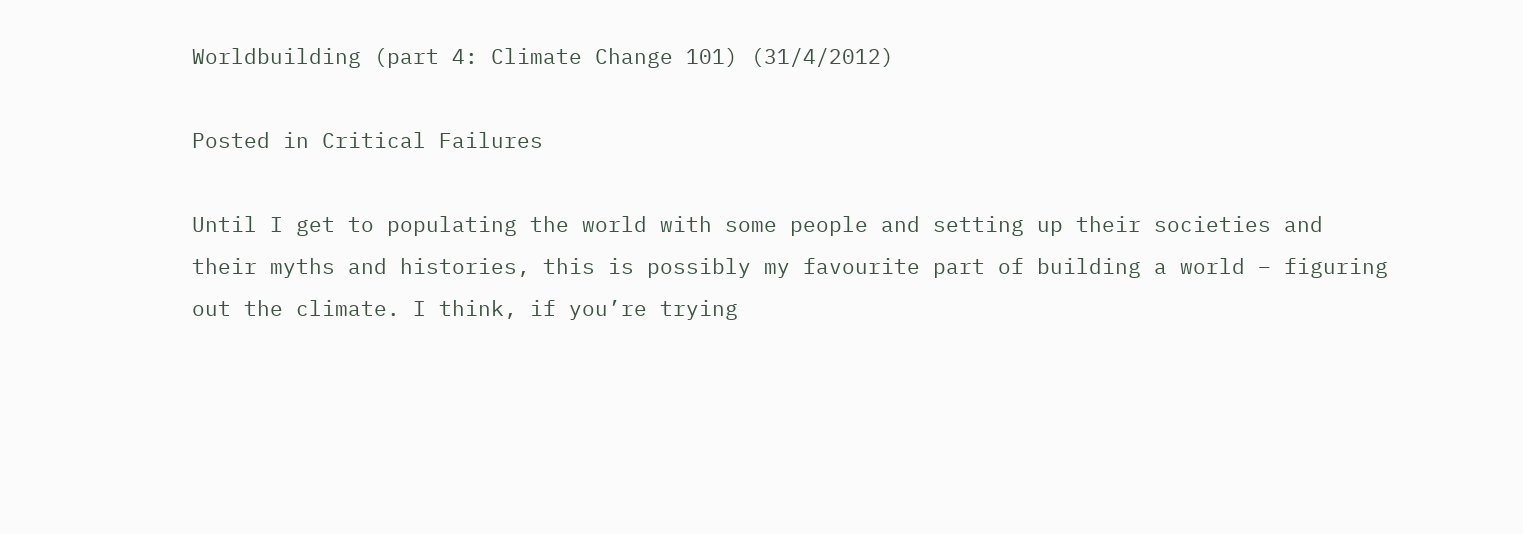Worldbuilding (part 4: Climate Change 101) (31/4/2012)

Posted in Critical Failures

Until I get to populating the world with some people and setting up their societies and their myths and histories, this is possibly my favourite part of building a world – figuring out the climate. I think, if you’re trying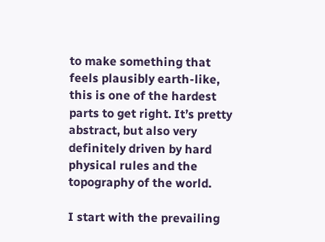to make something that feels plausibly earth-like, this is one of the hardest parts to get right. It’s pretty abstract, but also very definitely driven by hard physical rules and the topography of the world.

I start with the prevailing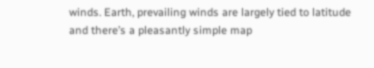winds. Earth, prevailing winds are largely tied to latitude and there’s a pleasantly simple map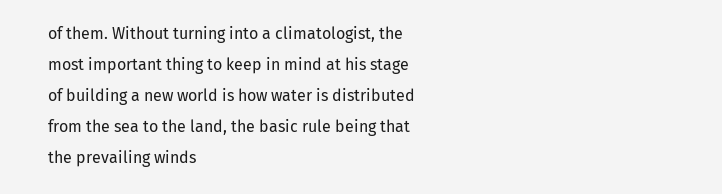of them. Without turning into a climatologist, the most important thing to keep in mind at his stage of building a new world is how water is distributed from the sea to the land, the basic rule being that the prevailing winds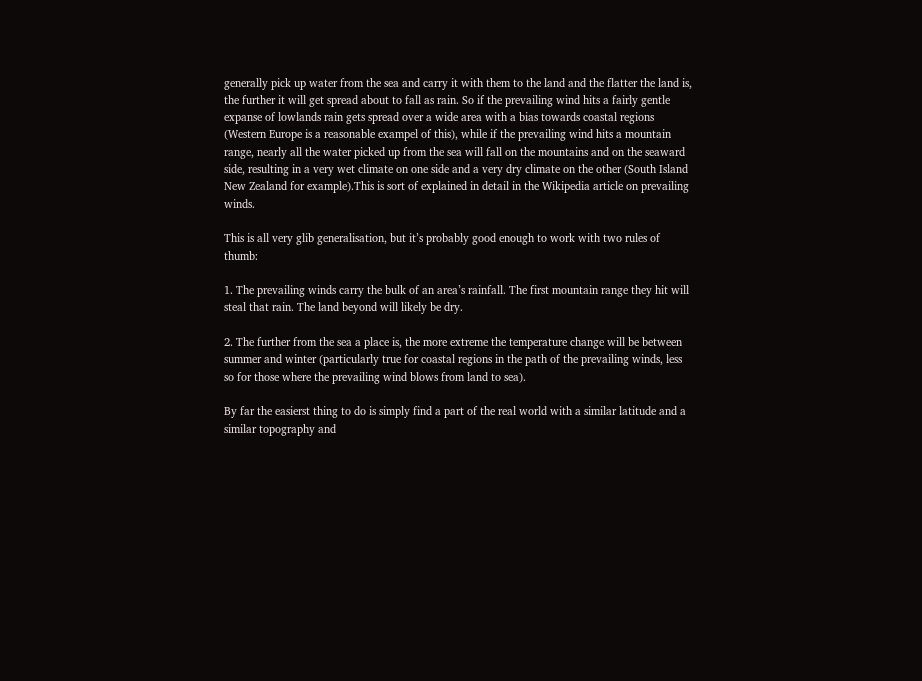generally pick up water from the sea and carry it with them to the land and the flatter the land is, the further it will get spread about to fall as rain. So if the prevailing wind hits a fairly gentle expanse of lowlands rain gets spread over a wide area with a bias towards coastal regions (Western Europe is a reasonable exampel of this), while if the prevailing wind hits a mountain range, nearly all the water picked up from the sea will fall on the mountains and on the seaward side, resulting in a very wet climate on one side and a very dry climate on the other (South Island New Zealand for example).This is sort of explained in detail in the Wikipedia article on prevailing winds.

This is all very glib generalisation, but it’s probably good enough to work with two rules of thumb:

1. The prevailing winds carry the bulk of an area’s rainfall. The first mountain range they hit will steal that rain. The land beyond will likely be dry.

2. The further from the sea a place is, the more extreme the temperature change will be between summer and winter (particularly true for coastal regions in the path of the prevailing winds, less so for those where the prevailing wind blows from land to sea).

By far the easierst thing to do is simply find a part of the real world with a similar latitude and a similar topography and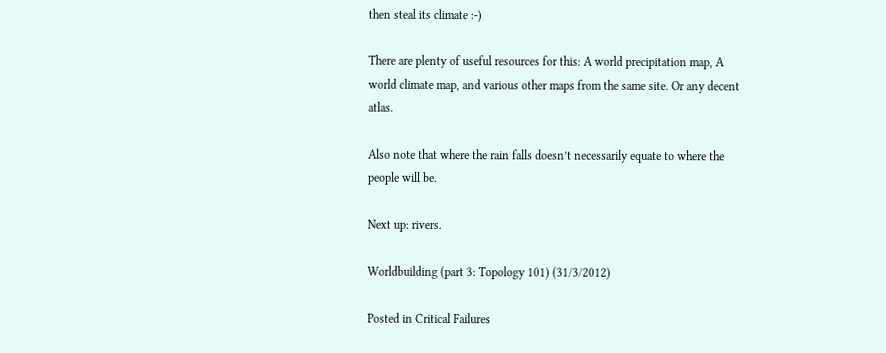then steal its climate :-)

There are plenty of useful resources for this: A world precipitation map, A world climate map, and various other maps from the same site. Or any decent atlas.

Also note that where the rain falls doesn’t necessarily equate to where the people will be.

Next up: rivers.

Worldbuilding (part 3: Topology 101) (31/3/2012)

Posted in Critical Failures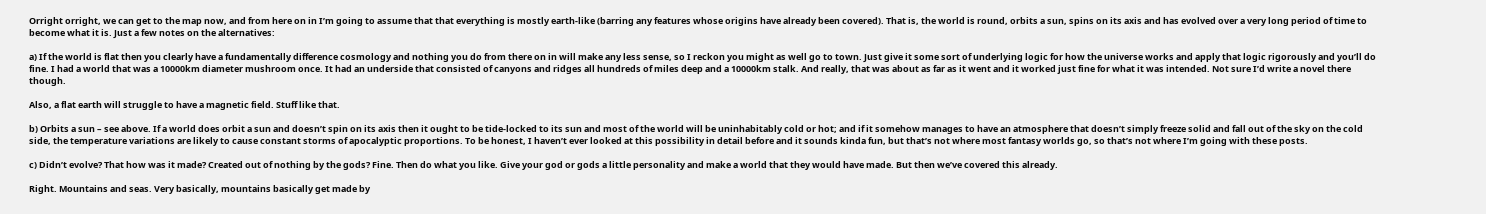Orright orright, we can get to the map now, and from here on in I’m going to assume that that everything is mostly earth-like (barring any features whose origins have already been covered). That is, the world is round, orbits a sun, spins on its axis and has evolved over a very long period of time to become what it is. Just a few notes on the alternatives:

a) If the world is flat then you clearly have a fundamentally difference cosmology and nothing you do from there on in will make any less sense, so I reckon you might as well go to town. Just give it some sort of underlying logic for how the universe works and apply that logic rigorously and you’ll do fine. I had a world that was a 10000km diameter mushroom once. It had an underside that consisted of canyons and ridges all hundreds of miles deep and a 10000km stalk. And really, that was about as far as it went and it worked just fine for what it was intended. Not sure I’d write a novel there though.

Also, a flat earth will struggle to have a magnetic field. Stuff like that.

b) Orbits a sun – see above. If a world does orbit a sun and doesn’t spin on its axis then it ought to be tide-locked to its sun and most of the world will be uninhabitably cold or hot; and if it somehow manages to have an atmosphere that doesn’t simply freeze solid and fall out of the sky on the cold side, the temperature variations are likely to cause constant storms of apocalyptic proportions. To be honest, I haven’t ever looked at this possibility in detail before and it sounds kinda fun, but that’s not where most fantasy worlds go, so that’s not where I’m going with these posts.

c) Didn’t evolve? That how was it made? Created out of nothing by the gods? Fine. Then do what you like. Give your god or gods a little personality and make a world that they would have made. But then we’ve covered this already.

Right. Mountains and seas. Very basically, mountains basically get made by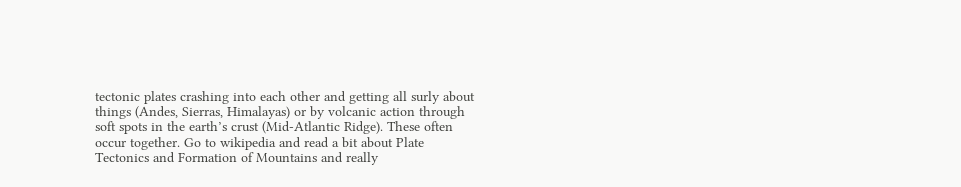tectonic plates crashing into each other and getting all surly about things (Andes, Sierras, Himalayas) or by volcanic action through soft spots in the earth’s crust (Mid-Atlantic Ridge). These often occur together. Go to wikipedia and read a bit about Plate Tectonics and Formation of Mountains and really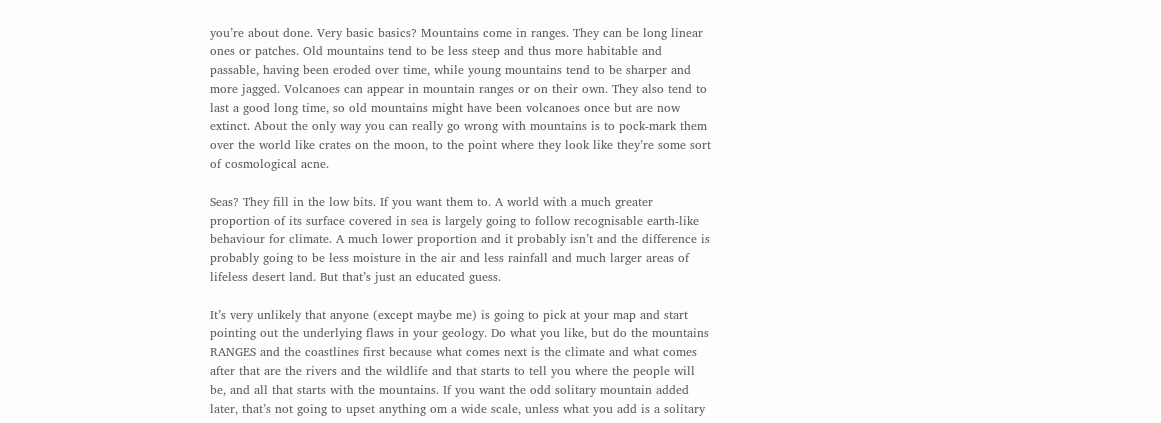you’re about done. Very basic basics? Mountains come in ranges. They can be long linear ones or patches. Old mountains tend to be less steep and thus more habitable and passable, having been eroded over time, while young mountains tend to be sharper and more jagged. Volcanoes can appear in mountain ranges or on their own. They also tend to last a good long time, so old mountains might have been volcanoes once but are now extinct. About the only way you can really go wrong with mountains is to pock-mark them over the world like crates on the moon, to the point where they look like they’re some sort of cosmological acne.

Seas? They fill in the low bits. If you want them to. A world with a much greater proportion of its surface covered in sea is largely going to follow recognisable earth-like behaviour for climate. A much lower proportion and it probably isn’t and the difference is probably going to be less moisture in the air and less rainfall and much larger areas of lifeless desert land. But that’s just an educated guess.

It’s very unlikely that anyone (except maybe me) is going to pick at your map and start pointing out the underlying flaws in your geology. Do what you like, but do the mountains RANGES and the coastlines first because what comes next is the climate and what comes after that are the rivers and the wildlife and that starts to tell you where the people will be, and all that starts with the mountains. If you want the odd solitary mountain added later, that’s not going to upset anything om a wide scale, unless what you add is a solitary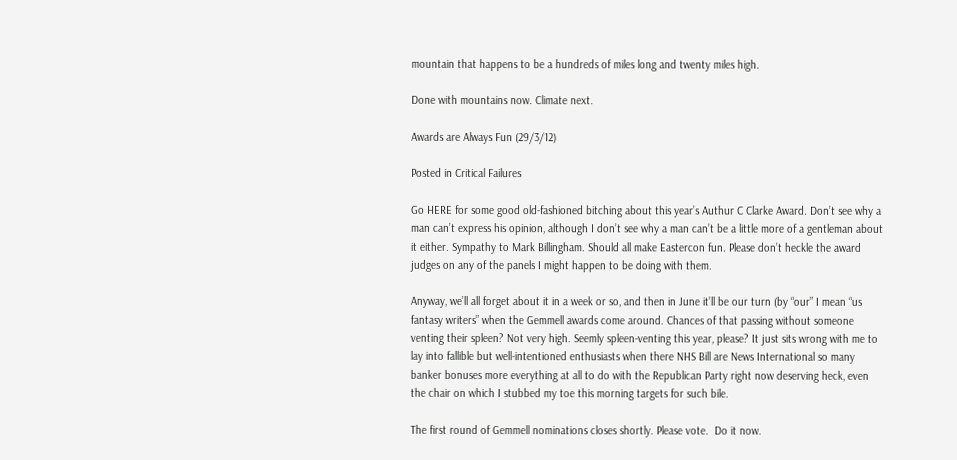mountain that happens to be a hundreds of miles long and twenty miles high.

Done with mountains now. Climate next.

Awards are Always Fun (29/3/12)

Posted in Critical Failures

Go HERE for some good old-fashioned bitching about this year’s Authur C Clarke Award. Don’t see why a man can’t express his opinion, although I don’t see why a man can’t be a little more of a gentleman about it either. Sympathy to Mark Billingham. Should all make Eastercon fun. Please don’t heckle the award judges on any of the panels I might happen to be doing with them.

Anyway, we’ll all forget about it in a week or so, and then in June it’ll be our turn (by “our” I mean “us fantasy writers” when the Gemmell awards come around. Chances of that passing without someone venting their spleen? Not very high. Seemly spleen-venting this year, please? It just sits wrong with me to lay into fallible but well-intentioned enthusiasts when there NHS Bill are News International so many banker bonuses more everything at all to do with the Republican Party right now deserving heck, even the chair on which I stubbed my toe this morning targets for such bile.

The first round of Gemmell nominations closes shortly. Please vote.  Do it now.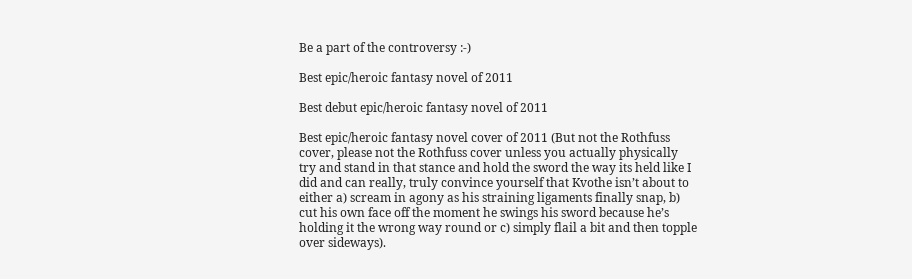Be a part of the controversy :-)

Best epic/heroic fantasy novel of 2011

Best debut epic/heroic fantasy novel of 2011

Best epic/heroic fantasy novel cover of 2011 (But not the Rothfuss cover, please not the Rothfuss cover unless you actually physically try and stand in that stance and hold the sword the way its held like I did and can really, truly convince yourself that Kvothe isn’t about to either a) scream in agony as his straining ligaments finally snap, b) cut his own face off the moment he swings his sword because he’s holding it the wrong way round or c) simply flail a bit and then topple over sideways).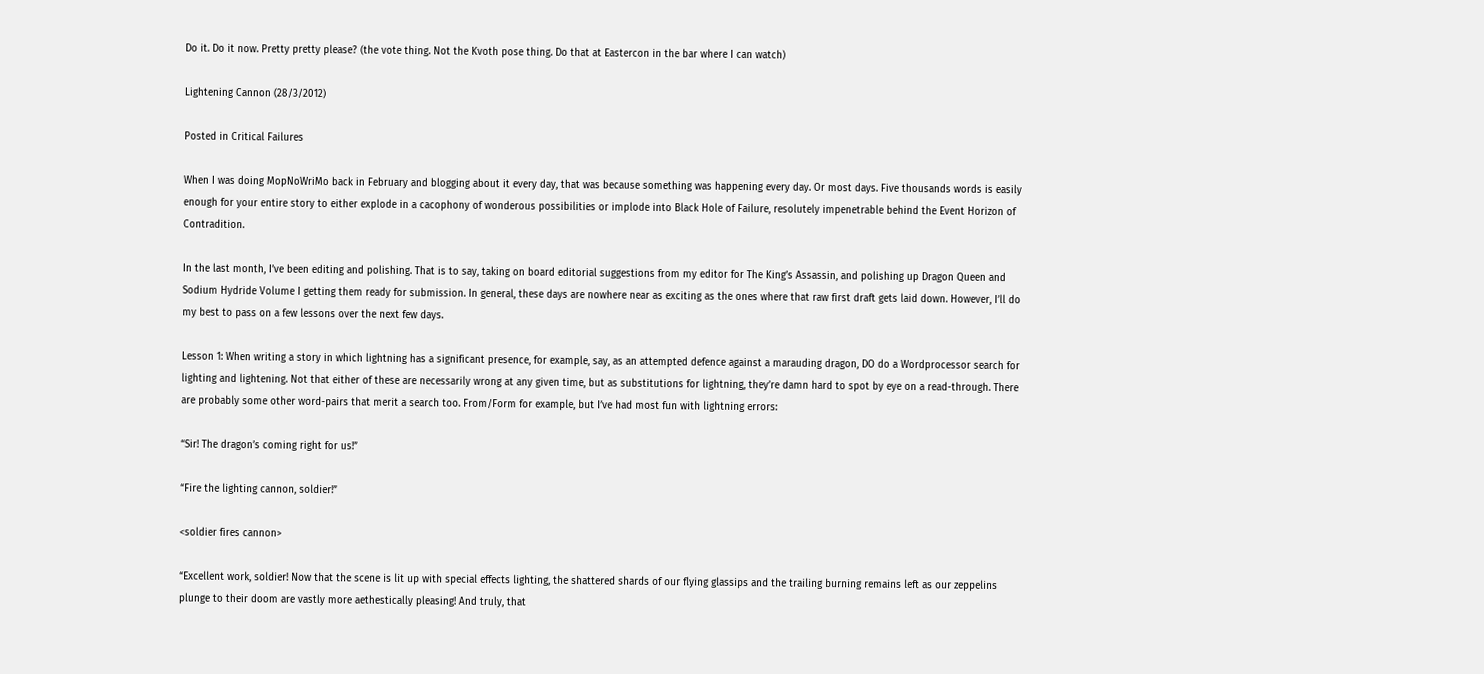Do it. Do it now. Pretty pretty please? (the vote thing. Not the Kvoth pose thing. Do that at Eastercon in the bar where I can watch)

Lightening Cannon (28/3/2012)

Posted in Critical Failures

When I was doing MopNoWriMo back in February and blogging about it every day, that was because something was happening every day. Or most days. Five thousands words is easily enough for your entire story to either explode in a cacophony of wonderous possibilities or implode into Black Hole of Failure, resolutely impenetrable behind the Event Horizon of Contradition.

In the last month, I’ve been editing and polishing. That is to say, taking on board editorial suggestions from my editor for The King’s Assassin, and polishing up Dragon Queen and Sodium Hydride Volume I getting them ready for submission. In general, these days are nowhere near as exciting as the ones where that raw first draft gets laid down. However, I’ll do my best to pass on a few lessons over the next few days.

Lesson 1: When writing a story in which lightning has a significant presence, for example, say, as an attempted defence against a marauding dragon, DO do a Wordprocessor search for lighting and lightening. Not that either of these are necessarily wrong at any given time, but as substitutions for lightning, they’re damn hard to spot by eye on a read-through. There are probably some other word-pairs that merit a search too. From/Form for example, but I’ve had most fun with lightning errors:

“Sir! The dragon’s coming right for us!”

“Fire the lighting cannon, soldier!”

<soldier fires cannon>

“Excellent work, soldier! Now that the scene is lit up with special effects lighting, the shattered shards of our flying glassips and the trailing burning remains left as our zeppelins plunge to their doom are vastly more aethestically pleasing! And truly, that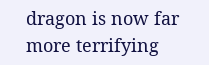dragon is now far more terrifying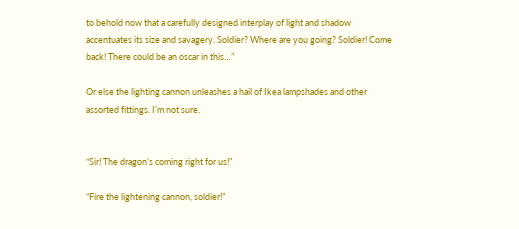to behold now that a carefully designed interplay of light and shadow accentuates its size and savagery. Soldier? Where are you going? Soldier! Come back! There could be an oscar in this…”

Or else the lighting cannon unleashes a hail of Ikea lampshades and other assorted fittings. I’m not sure.


“Sir! The dragon’s coming right for us!”

“Fire the lightening cannon, soldier!”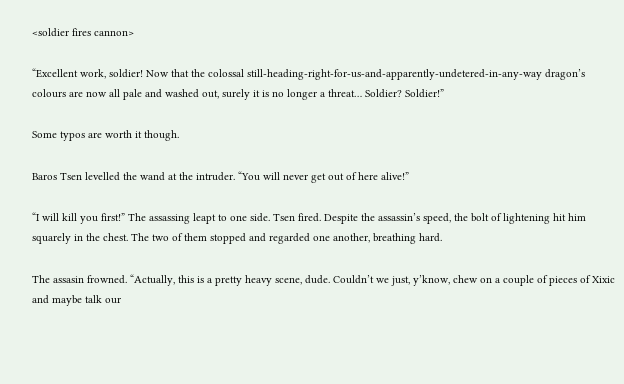<soldier fires cannon>

“Excellent work, soldier! Now that the colossal still-heading-right-for-us-and-apparently-undetered-in-any-way dragon’s colours are now all pale and washed out, surely it is no longer a threat… Soldier? Soldier!”

Some typos are worth it though.

Baros Tsen levelled the wand at the intruder. “You will never get out of here alive!”

“I will kill you first!” The assassing leapt to one side. Tsen fired. Despite the assassin’s speed, the bolt of lightening hit him squarely in the chest. The two of them stopped and regarded one another, breathing hard.

The assasin frowned. “Actually, this is a pretty heavy scene, dude. Couldn’t we just, y’know, chew on a couple of pieces of Xixic and maybe talk our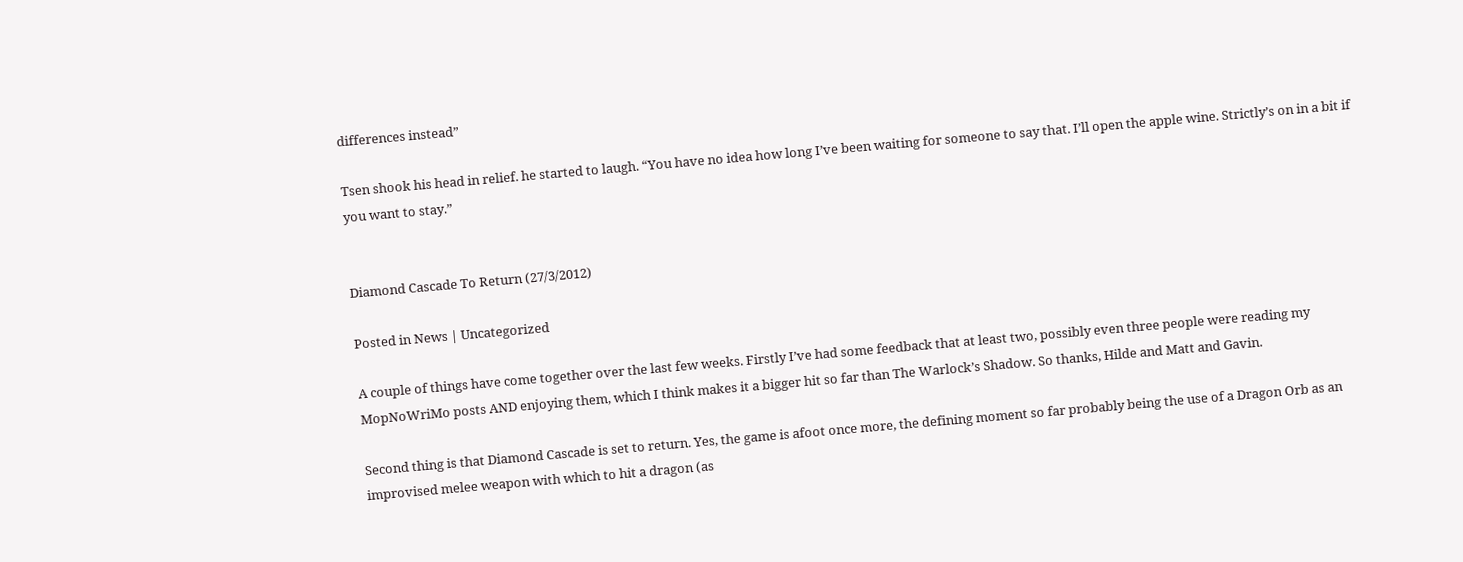differences instead”

Tsen shook his head in relief. he started to laugh. “You have no idea how long I’ve been waiting for someone to say that. I’ll open the apple wine. Strictly’s on in a bit if you want to stay.”


Diamond Cascade To Return (27/3/2012)

Posted in News | Uncategorized

A couple of things have come together over the last few weeks. Firstly I’ve had some feedback that at least two, possibly even three people were reading my MopNoWriMo posts AND enjoying them, which I think makes it a bigger hit so far than The Warlock’s Shadow. So thanks, Hilde and Matt and Gavin.

Second thing is that Diamond Cascade is set to return. Yes, the game is afoot once more, the defining moment so far probably being the use of a Dragon Orb as an improvised melee weapon with which to hit a dragon (as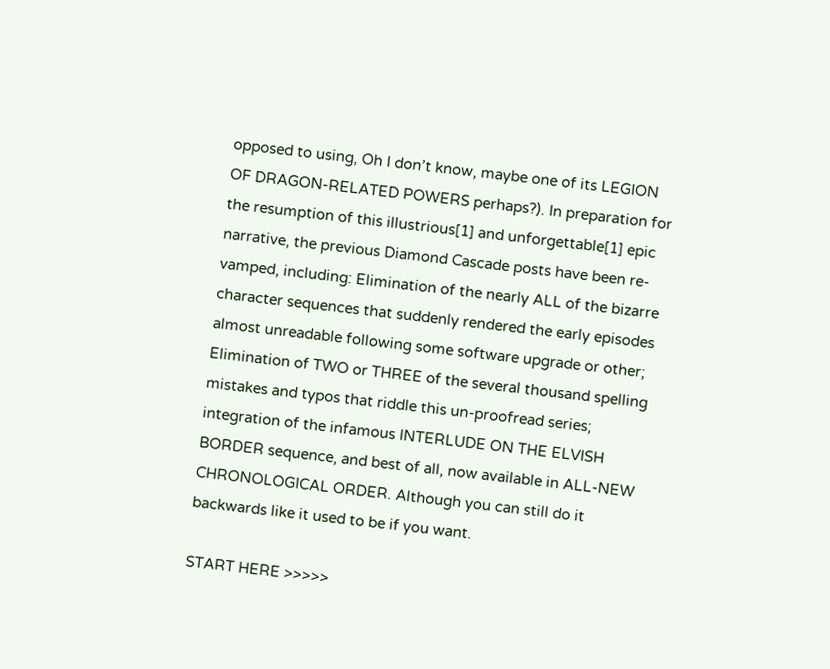opposed to using, Oh I don’t know, maybe one of its LEGION OF DRAGON-RELATED POWERS perhaps?). In preparation for the resumption of this illustrious[1] and unforgettable[1] epic narrative, the previous Diamond Cascade posts have been re-vamped, including: Elimination of the nearly ALL of the bizarre character sequences that suddenly rendered the early episodes almost unreadable following some software upgrade or other; Elimination of TWO or THREE of the several thousand spelling mistakes and typos that riddle this un-proofread series; integration of the infamous INTERLUDE ON THE ELVISH BORDER sequence, and best of all, now available in ALL-NEW CHRONOLOGICAL ORDER. Although you can still do it backwards like it used to be if you want.

START HERE >>>>>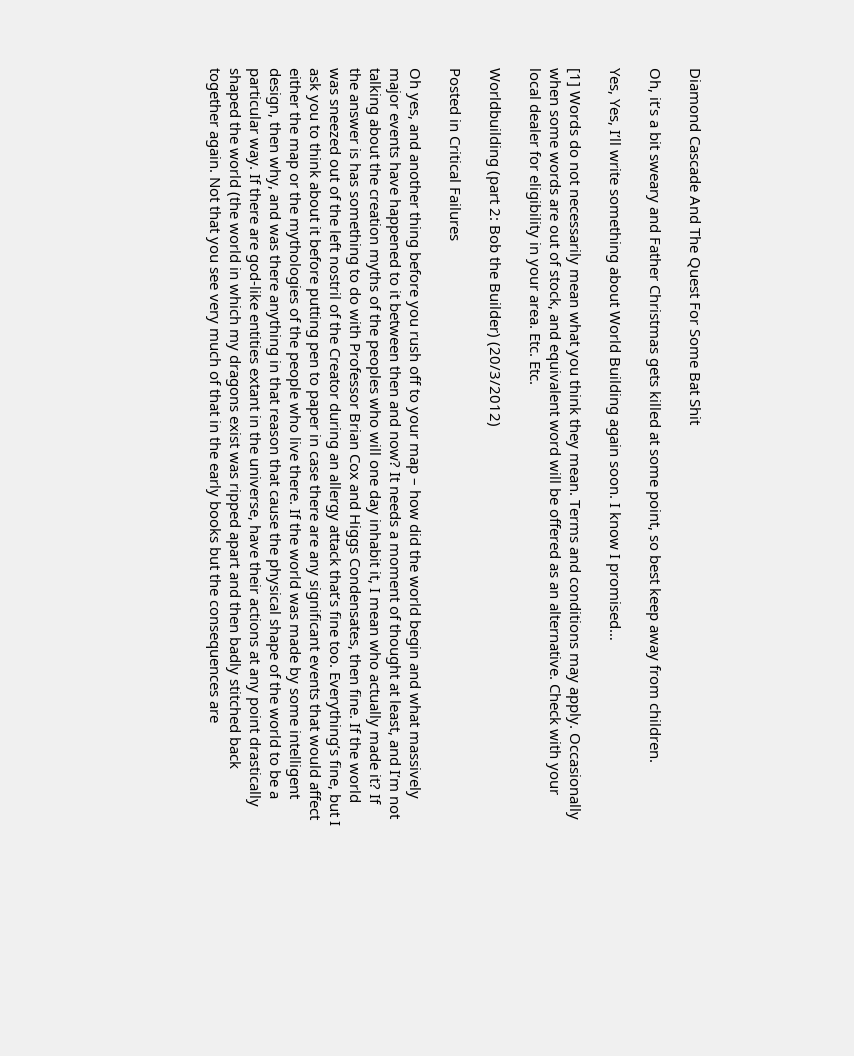Diamond Cascade And The Quest For Some Bat Shit

Oh, it’s a bit sweary and Father Christmas gets killed at some point, so best keep away from children.

Yes, Yes, I’ll write something about World Building again soon. I know I promised…

[1] Words do not necessarily mean what you think they mean. Terms and conditions may apply. Occasionally when some words are out of stock, and equivalent word will be offered as an alternative. Check with your local dealer for eligibility in your area. Etc. Etc.

Worldbuilding (part 2: Bob the Builder) (20/3/2012)

Posted in Critical Failures

Oh yes, and another thing before you rush off to your map – how did the world begin and what massively major events have happened to it between then and now? It needs a moment of thought at least, and I’m not talking about the creation myths of the peoples who will one day inhabit it, I mean who actually made it? If the answer is has something to do with Professor Brian Cox and Higgs Condensates, then fine. If the world was sneezed out of the left nostril of the Creator during an allergy attack that’s fine too. Everything’s fine, but I ask you to think about it before putting pen to paper in case there are any significant events that would affect either the map or the mythologies of the people who live there. If the world was made by some intelligent design, then why, and was there anything in that reason that cause the physical shape of the world to be a particular way. If there are god-like entities extant in the universe, have their actions at any point drastically shaped the world (the world in which my dragons exist was ripped apart and then badly stitched back together again. Not that you see very much of that in the early books but the consequences are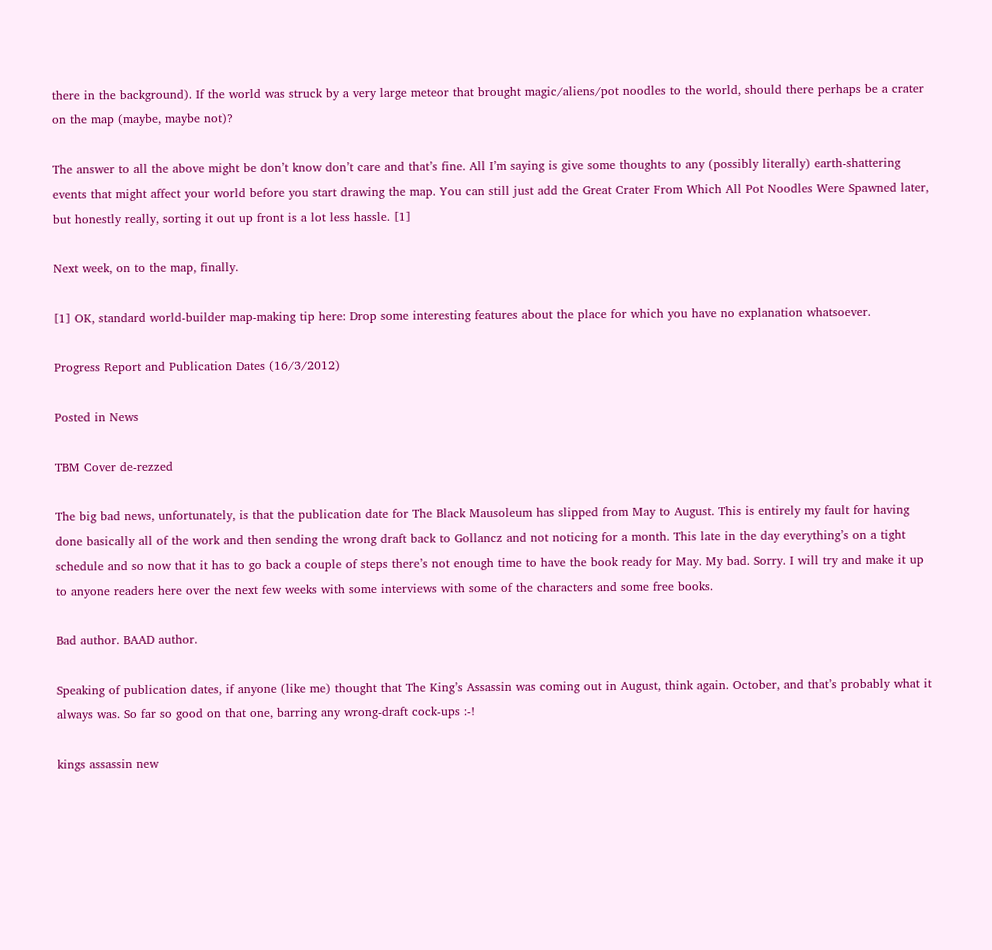there in the background). If the world was struck by a very large meteor that brought magic/aliens/pot noodles to the world, should there perhaps be a crater on the map (maybe, maybe not)?

The answer to all the above might be don’t know don’t care and that’s fine. All I’m saying is give some thoughts to any (possibly literally) earth-shattering events that might affect your world before you start drawing the map. You can still just add the Great Crater From Which All Pot Noodles Were Spawned later, but honestly really, sorting it out up front is a lot less hassle. [1]

Next week, on to the map, finally.

[1] OK, standard world-builder map-making tip here: Drop some interesting features about the place for which you have no explanation whatsoever.

Progress Report and Publication Dates (16/3/2012)

Posted in News

TBM Cover de-rezzed

The big bad news, unfortunately, is that the publication date for The Black Mausoleum has slipped from May to August. This is entirely my fault for having done basically all of the work and then sending the wrong draft back to Gollancz and not noticing for a month. This late in the day everything’s on a tight schedule and so now that it has to go back a couple of steps there’s not enough time to have the book ready for May. My bad. Sorry. I will try and make it up to anyone readers here over the next few weeks with some interviews with some of the characters and some free books.

Bad author. BAAD author.

Speaking of publication dates, if anyone (like me) thought that The King’s Assassin was coming out in August, think again. October, and that’s probably what it always was. So far so good on that one, barring any wrong-draft cock-ups :-!

kings assassin new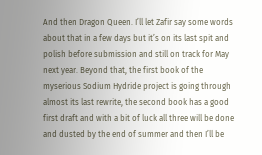And then Dragon Queen. I’ll let Zafir say some words about that in a few days but it’s on its last spit and polish before submission and still on track for May next year. Beyond that, the first book of the myserious Sodium Hydride project is going through almost its last rewrite, the second book has a good first draft and with a bit of luck all three will be done and dusted by the end of summer and then I’ll be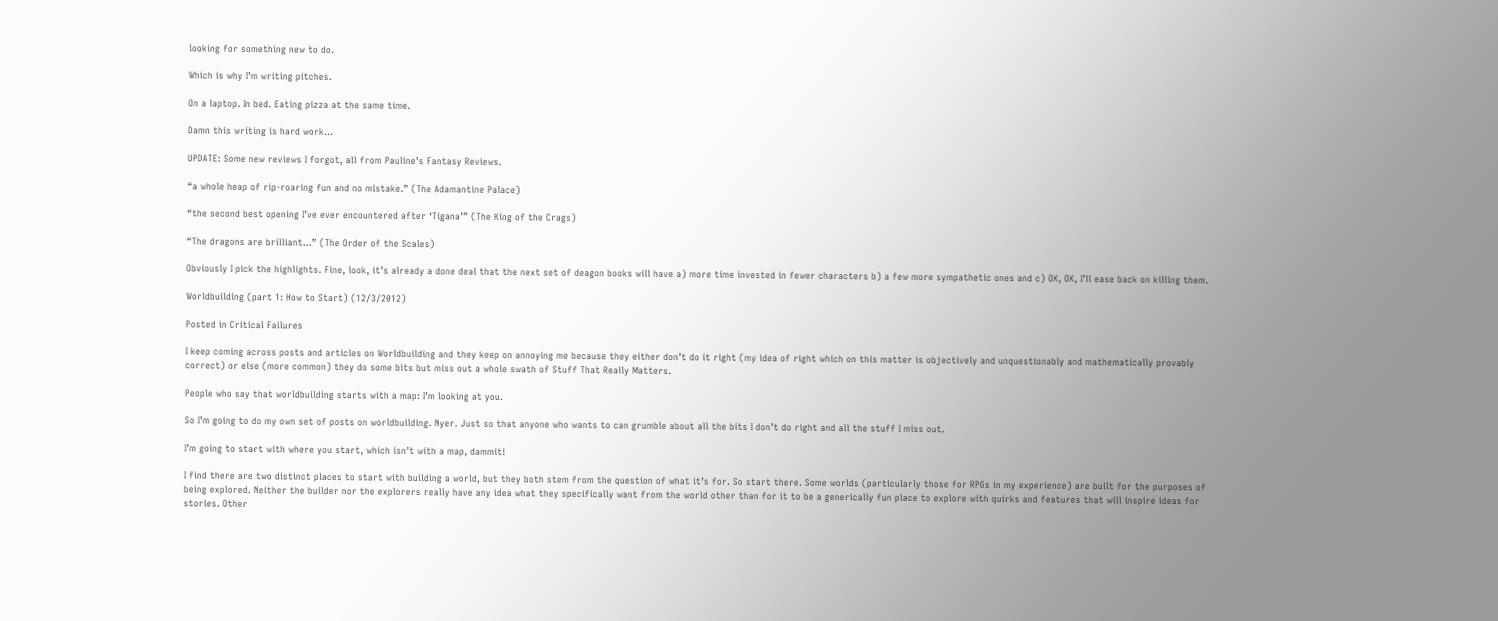looking for something new to do.

Which is why I’m writing pitches.

On a laptop. In bed. Eating pizza at the same time.

Damn this writing is hard work…

UPDATE: Some new reviews I forgot, all from Pauline’s Fantasy Reviews.

“a whole heap of rip-roaring fun and no mistake.” (The Adamantine Palace)

“the second best opening I’ve ever encountered after ‘Tigana’” (The King of the Crags)

“The dragons are brilliant…” (The Order of the Scales)

Obviously I pick the highlights. Fine, look, it’s already a done deal that the next set of deagon books will have a) more time invested in fewer characters b) a few more sympathetic ones and c) OK, OK, I’ll ease back on killing them.

Worldbuilding (part 1: How to Start) (12/3/2012)

Posted in Critical Failures

I keep coming across posts and articles on Worldbuilding and they keep on annoying me because they either don’t do it right (my idea of right which on this matter is objectively and unquestionably and mathematically provably correct) or else (more common) they do some bits but miss out a whole swath of Stuff That Really Matters.

People who say that worldbuilding starts with a map: I’m looking at you.

So I’m going to do my own set of posts on worldbuilding. Nyer. Just so that anyone who wants to can grumble about all the bits I don’t do right and all the stuff I miss out.

I’m going to start with where you start, which isn’t with a map, dammit!

I find there are two distinct places to start with building a world, but they both stem from the question of what it’s for. So start there. Some worlds (particularly those for RPGs in my experience) are built for the purposes of being explored. Neither the builder nor the explorers really have any idea what they specifically want from the world other than for it to be a generically fun place to explore with quirks and features that will inspire ideas for stories. Other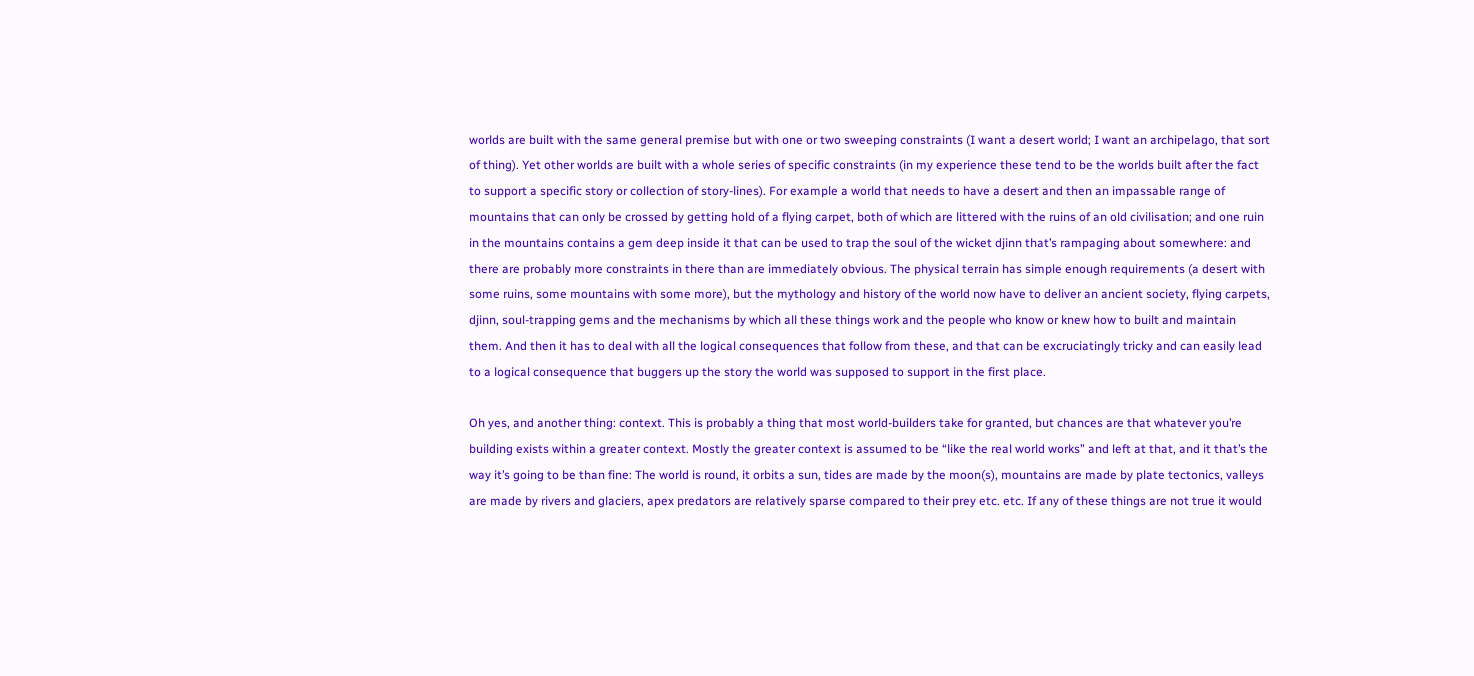worlds are built with the same general premise but with one or two sweeping constraints (I want a desert world; I want an archipelago, that sort of thing). Yet other worlds are built with a whole series of specific constraints (in my experience these tend to be the worlds built after the fact to support a specific story or collection of story-lines). For example a world that needs to have a desert and then an impassable range of mountains that can only be crossed by getting hold of a flying carpet, both of which are littered with the ruins of an old civilisation; and one ruin in the mountains contains a gem deep inside it that can be used to trap the soul of the wicket djinn that’s rampaging about somewhere: and there are probably more constraints in there than are immediately obvious. The physical terrain has simple enough requirements (a desert with some ruins, some mountains with some more), but the mythology and history of the world now have to deliver an ancient society, flying carpets, djinn, soul-trapping gems and the mechanisms by which all these things work and the people who know or knew how to built and maintain them. And then it has to deal with all the logical consequences that follow from these, and that can be excruciatingly tricky and can easily lead to a logical consequence that buggers up the story the world was supposed to support in the first place.

Oh yes, and another thing: context. This is probably a thing that most world-builders take for granted, but chances are that whatever you’re building exists within a greater context. Mostly the greater context is assumed to be “like the real world works” and left at that, and it that’s the way it’s going to be than fine: The world is round, it orbits a sun, tides are made by the moon(s), mountains are made by plate tectonics, valleys are made by rivers and glaciers, apex predators are relatively sparse compared to their prey etc. etc. If any of these things are not true it would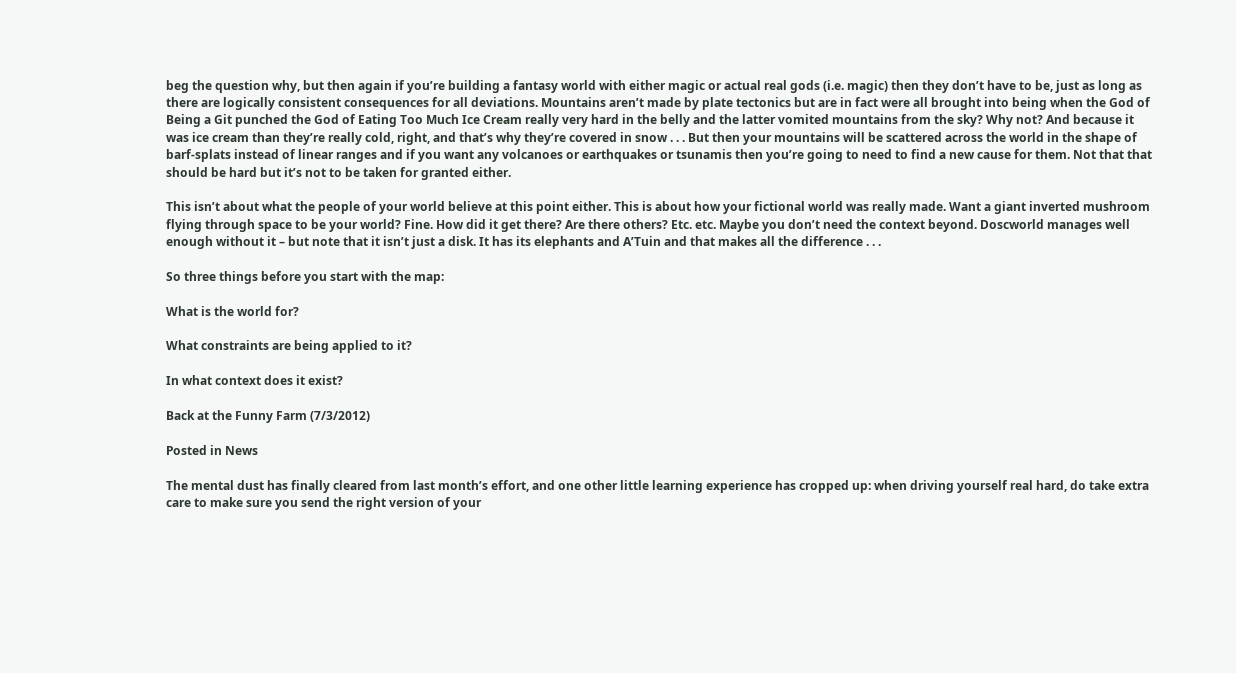beg the question why, but then again if you’re building a fantasy world with either magic or actual real gods (i.e. magic) then they don’t have to be, just as long as there are logically consistent consequences for all deviations. Mountains aren’t made by plate tectonics but are in fact were all brought into being when the God of Being a Git punched the God of Eating Too Much Ice Cream really very hard in the belly and the latter vomited mountains from the sky? Why not? And because it was ice cream than they’re really cold, right, and that’s why they’re covered in snow . . . But then your mountains will be scattered across the world in the shape of barf-splats instead of linear ranges and if you want any volcanoes or earthquakes or tsunamis then you’re going to need to find a new cause for them. Not that that should be hard but it’s not to be taken for granted either.

This isn’t about what the people of your world believe at this point either. This is about how your fictional world was really made. Want a giant inverted mushroom flying through space to be your world? Fine. How did it get there? Are there others? Etc. etc. Maybe you don’t need the context beyond. Doscworld manages well enough without it – but note that it isn’t just a disk. It has its elephants and A’Tuin and that makes all the difference . . .

So three things before you start with the map:

What is the world for?

What constraints are being applied to it?

In what context does it exist?

Back at the Funny Farm (7/3/2012)

Posted in News

The mental dust has finally cleared from last month’s effort, and one other little learning experience has cropped up: when driving yourself real hard, do take extra care to make sure you send the right version of your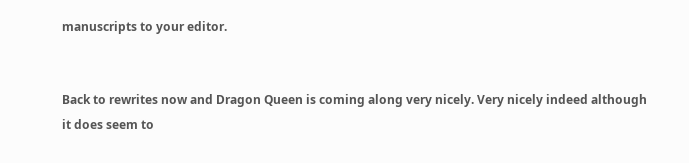manuscripts to your editor.


Back to rewrites now and Dragon Queen is coming along very nicely. Very nicely indeed although it does seem to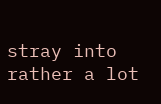stray into rather a lot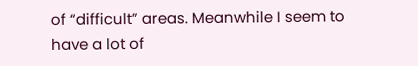of “difficult” areas. Meanwhile I seem to have a lot of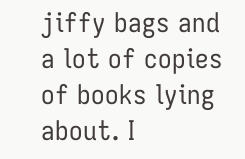jiffy bags and a lot of copies of books lying about. I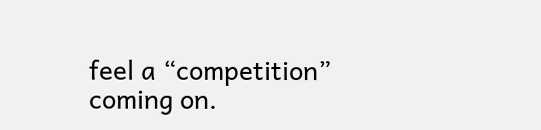feel a “competition” coming on.